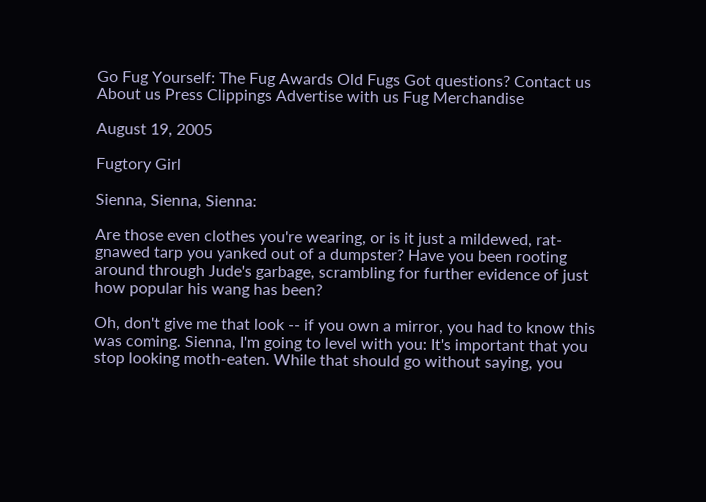Go Fug Yourself: The Fug Awards Old Fugs Got questions? Contact us About us Press Clippings Advertise with us Fug Merchandise

August 19, 2005

Fugtory Girl

Sienna, Sienna, Sienna:

Are those even clothes you're wearing, or is it just a mildewed, rat-gnawed tarp you yanked out of a dumpster? Have you been rooting around through Jude's garbage, scrambling for further evidence of just how popular his wang has been?

Oh, don't give me that look -- if you own a mirror, you had to know this was coming. Sienna, I'm going to level with you: It's important that you stop looking moth-eaten. While that should go without saying, you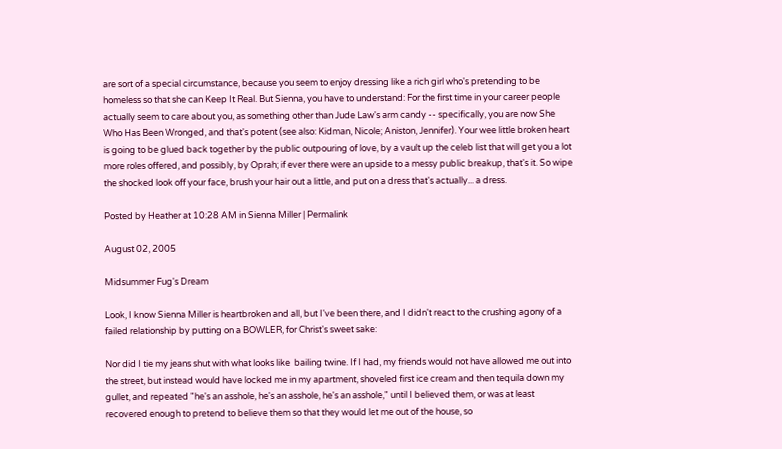are sort of a special circumstance, because you seem to enjoy dressing like a rich girl who's pretending to be homeless so that she can Keep It Real. But Sienna, you have to understand: For the first time in your career people actually seem to care about you, as something other than Jude Law's arm candy -- specifically, you are now She Who Has Been Wronged, and that's potent (see also: Kidman, Nicole; Aniston, Jennifer). Your wee little broken heart is going to be glued back together by the public outpouring of love, by a vault up the celeb list that will get you a lot more roles offered, and possibly, by Oprah; if ever there were an upside to a messy public breakup, that's it. So wipe the shocked look off your face, brush your hair out a little, and put on a dress that's actually... a dress.

Posted by Heather at 10:28 AM in Sienna Miller | Permalink

August 02, 2005

Midsummer Fug's Dream

Look, I know Sienna Miller is heartbroken and all, but I've been there, and I didn't react to the crushing agony of a failed relationship by putting on a BOWLER, for Christ's sweet sake:

Nor did I tie my jeans shut with what looks like  bailing twine. If I had, my friends would not have allowed me out into the street, but instead would have locked me in my apartment, shoveled first ice cream and then tequila down my gullet, and repeated "he's an asshole, he's an asshole, he's an asshole," until I believed them, or was at least recovered enough to pretend to believe them so that they would let me out of the house, so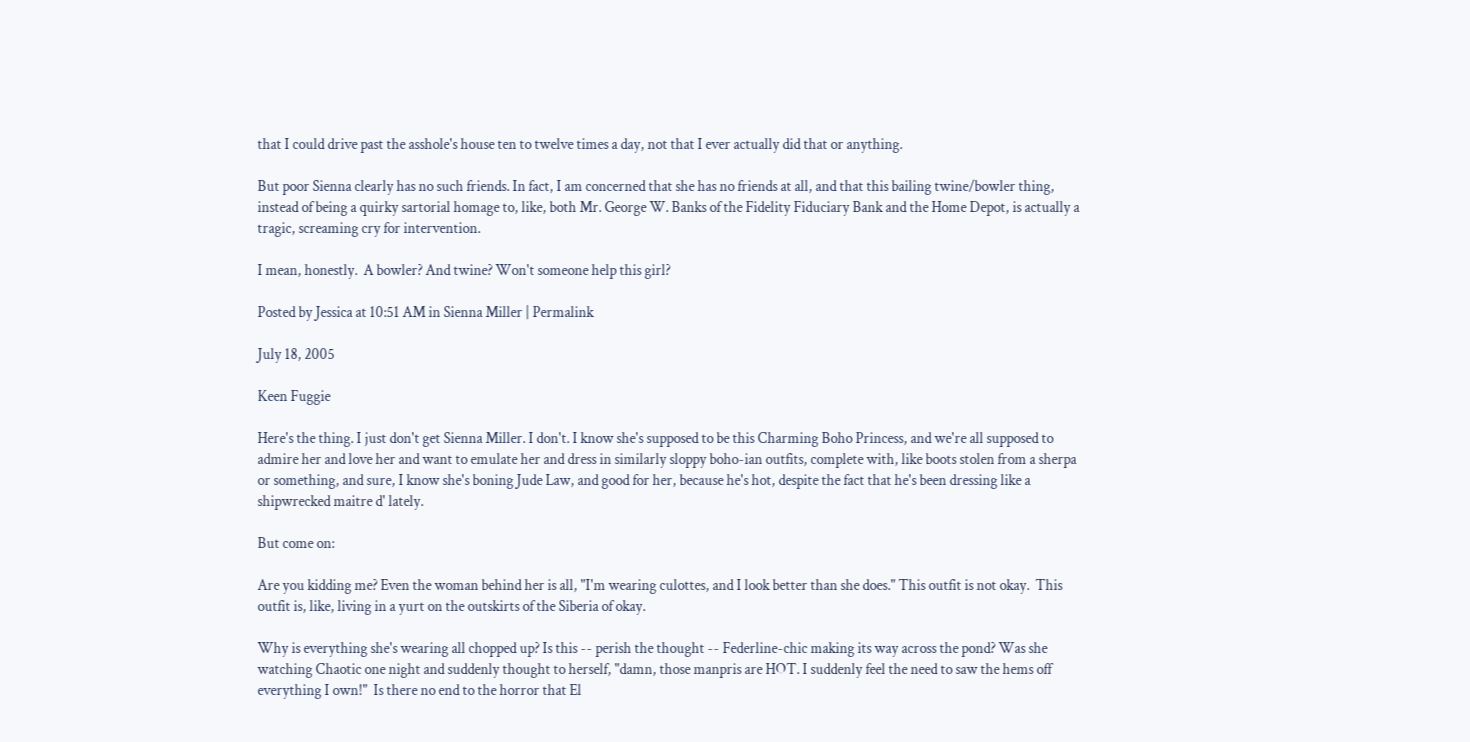that I could drive past the asshole's house ten to twelve times a day, not that I ever actually did that or anything.

But poor Sienna clearly has no such friends. In fact, I am concerned that she has no friends at all, and that this bailing twine/bowler thing, instead of being a quirky sartorial homage to, like, both Mr. George W. Banks of the Fidelity Fiduciary Bank and the Home Depot, is actually a tragic, screaming cry for intervention.

I mean, honestly.  A bowler? And twine? Won't someone help this girl?

Posted by Jessica at 10:51 AM in Sienna Miller | Permalink

July 18, 2005

Keen Fuggie

Here's the thing. I just don't get Sienna Miller. I don't. I know she's supposed to be this Charming Boho Princess, and we're all supposed to admire her and love her and want to emulate her and dress in similarly sloppy boho-ian outfits, complete with, like boots stolen from a sherpa or something, and sure, I know she's boning Jude Law, and good for her, because he's hot, despite the fact that he's been dressing like a shipwrecked maitre d' lately.

But come on:

Are you kidding me? Even the woman behind her is all, "I'm wearing culottes, and I look better than she does." This outfit is not okay.  This outfit is, like, living in a yurt on the outskirts of the Siberia of okay.

Why is everything she's wearing all chopped up? Is this -- perish the thought -- Federline-chic making its way across the pond? Was she watching Chaotic one night and suddenly thought to herself, "damn, those manpris are HOT. I suddenly feel the need to saw the hems off everything I own!"  Is there no end to the horror that El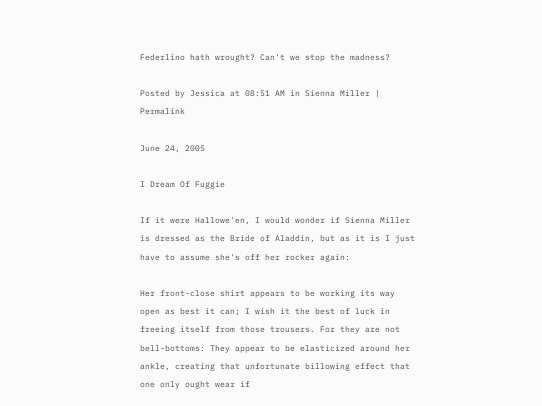Federlino hath wrought? Can't we stop the madness?

Posted by Jessica at 08:51 AM in Sienna Miller | Permalink

June 24, 2005

I Dream Of Fuggie

If it were Hallowe'en, I would wonder if Sienna Miller is dressed as the Bride of Aladdin, but as it is I just have to assume she's off her rocker again:

Her front-close shirt appears to be working its way open as best it can; I wish it the best of luck in freeing itself from those trousers. For they are not bell-bottoms: They appear to be elasticized around her ankle, creating that unfortunate billowing effect that one only ought wear if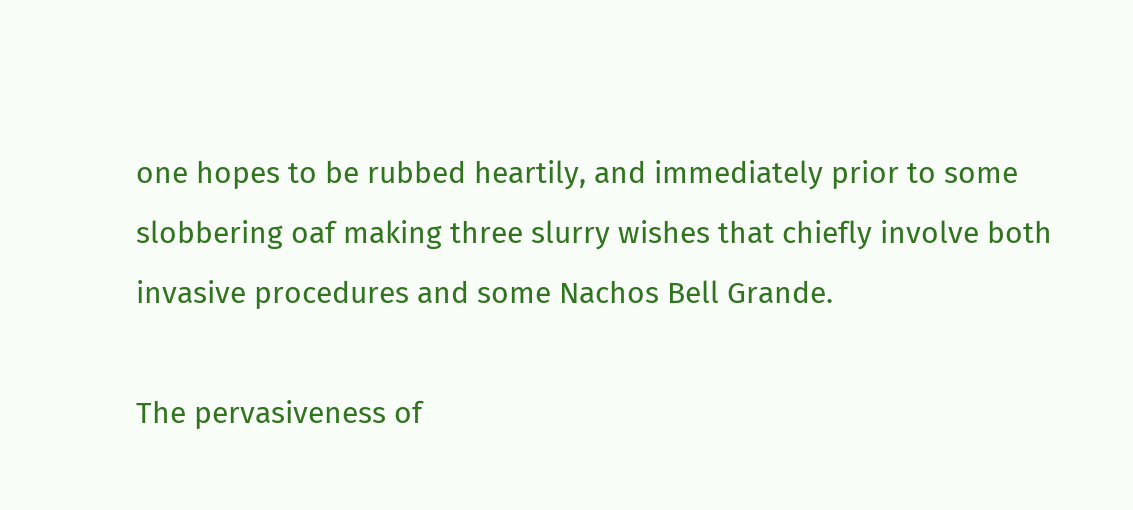one hopes to be rubbed heartily, and immediately prior to some slobbering oaf making three slurry wishes that chiefly involve both invasive procedures and some Nachos Bell Grande.

The pervasiveness of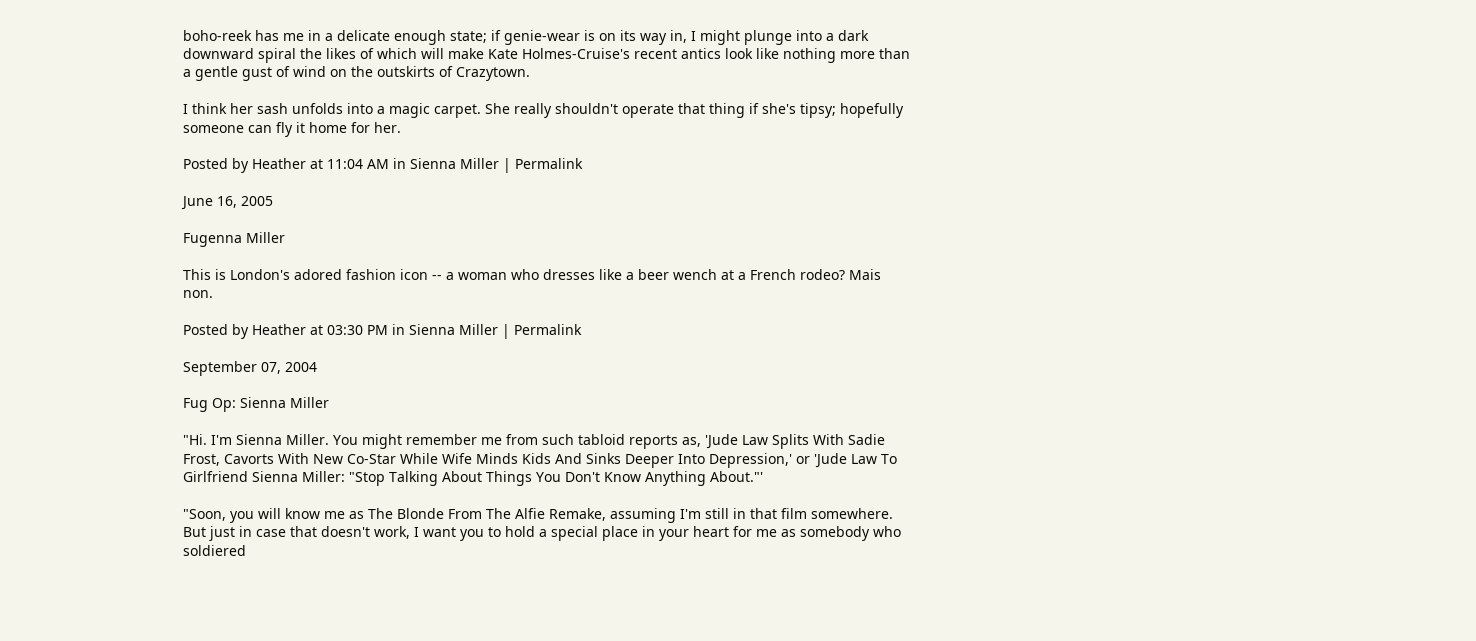boho-reek has me in a delicate enough state; if genie-wear is on its way in, I might plunge into a dark downward spiral the likes of which will make Kate Holmes-Cruise's recent antics look like nothing more than a gentle gust of wind on the outskirts of Crazytown.

I think her sash unfolds into a magic carpet. She really shouldn't operate that thing if she's tipsy; hopefully someone can fly it home for her.

Posted by Heather at 11:04 AM in Sienna Miller | Permalink

June 16, 2005

Fugenna Miller

This is London's adored fashion icon -- a woman who dresses like a beer wench at a French rodeo? Mais non.

Posted by Heather at 03:30 PM in Sienna Miller | Permalink

September 07, 2004

Fug Op: Sienna Miller

"Hi. I'm Sienna Miller. You might remember me from such tabloid reports as, 'Jude Law Splits With Sadie Frost, Cavorts With New Co-Star While Wife Minds Kids And Sinks Deeper Into Depression,' or 'Jude Law To Girlfriend Sienna Miller: "Stop Talking About Things You Don't Know Anything About."'

"Soon, you will know me as The Blonde From The Alfie Remake, assuming I'm still in that film somewhere. But just in case that doesn't work, I want you to hold a special place in your heart for me as somebody who soldiered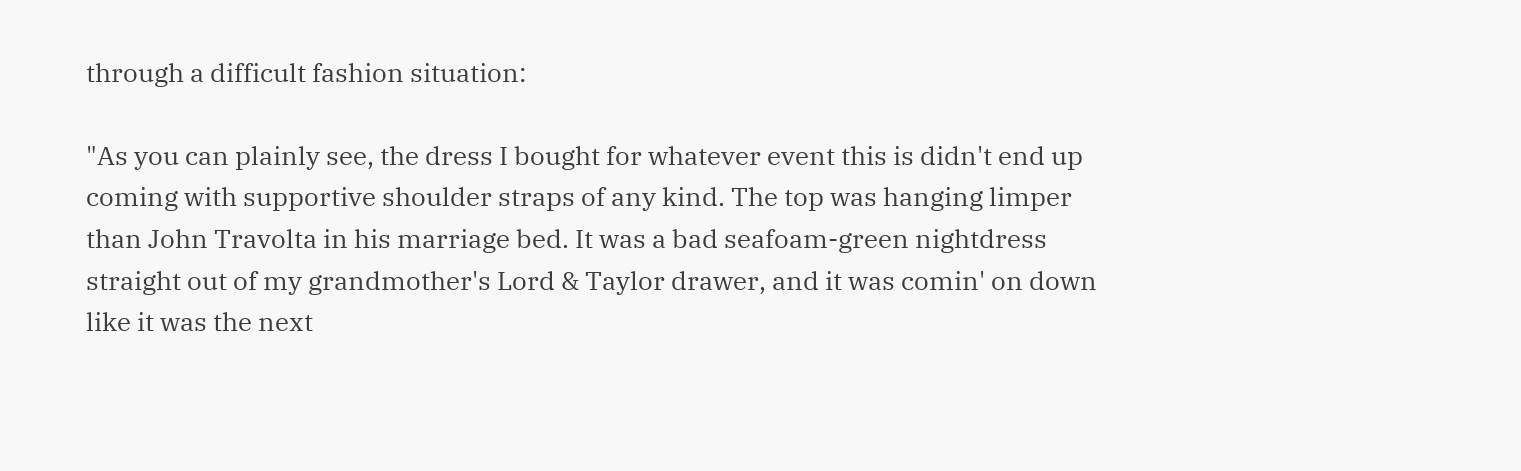through a difficult fashion situation:

"As you can plainly see, the dress I bought for whatever event this is didn't end up coming with supportive shoulder straps of any kind. The top was hanging limper than John Travolta in his marriage bed. It was a bad seafoam-green nightdress straight out of my grandmother's Lord & Taylor drawer, and it was comin' on down like it was the next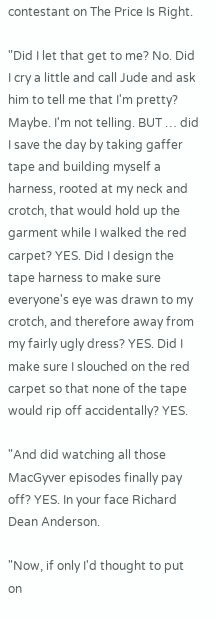contestant on The Price Is Right.

"Did I let that get to me? No. Did I cry a little and call Jude and ask him to tell me that I'm pretty? Maybe. I'm not telling. BUT … did I save the day by taking gaffer tape and building myself a harness, rooted at my neck and crotch, that would hold up the garment while I walked the red carpet? YES. Did I design the tape harness to make sure everyone's eye was drawn to my crotch, and therefore away from my fairly ugly dress? YES. Did I make sure I slouched on the red carpet so that none of the tape would rip off accidentally? YES.

"And did watching all those MacGyver episodes finally pay off? YES. In your face Richard Dean Anderson.

"Now, if only I'd thought to put on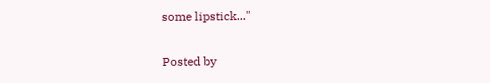some lipstick..."

Posted by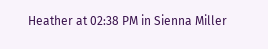Heather at 02:38 PM in Sienna Miller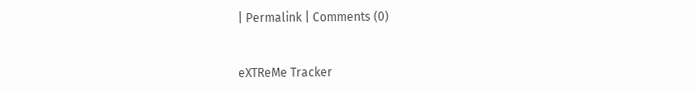| Permalink | Comments (0)


eXTReMe Tracker